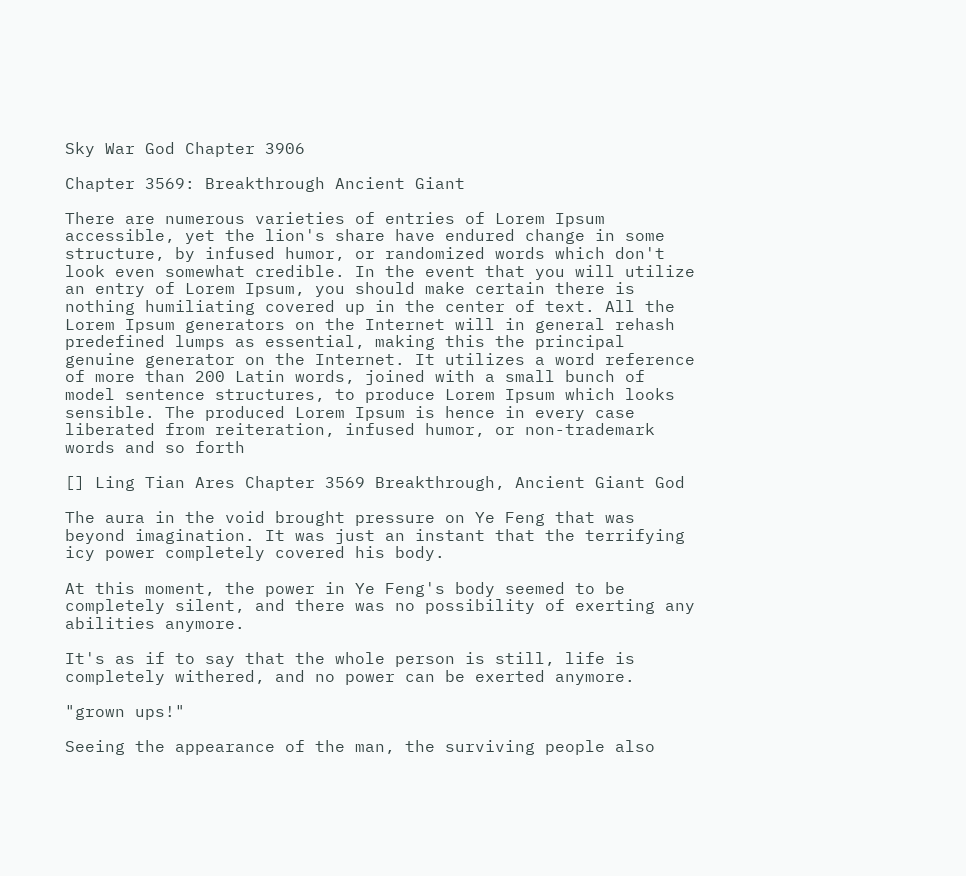Sky War God Chapter 3906

Chapter 3569: Breakthrough Ancient Giant

There are numerous varieties of entries of Lorem Ipsum accessible, yet the lion's share have endured change in some structure, by infused humor, or randomized words which don't look even somewhat credible. In the event that you will utilize an entry of Lorem Ipsum, you should make certain there is nothing humiliating covered up in the center of text. All the Lorem Ipsum generators on the Internet will in general rehash predefined lumps as essential, making this the principal genuine generator on the Internet. It utilizes a word reference of more than 200 Latin words, joined with a small bunch of model sentence structures, to produce Lorem Ipsum which looks sensible. The produced Lorem Ipsum is hence in every case liberated from reiteration, infused humor, or non-trademark words and so forth

[] Ling Tian Ares Chapter 3569 Breakthrough, Ancient Giant God

The aura in the void brought pressure on Ye Feng that was beyond imagination. It was just an instant that the terrifying icy power completely covered his body.

At this moment, the power in Ye Feng's body seemed to be completely silent, and there was no possibility of exerting any abilities anymore.

It's as if to say that the whole person is still, life is completely withered, and no power can be exerted anymore.

"grown ups!"

Seeing the appearance of the man, the surviving people also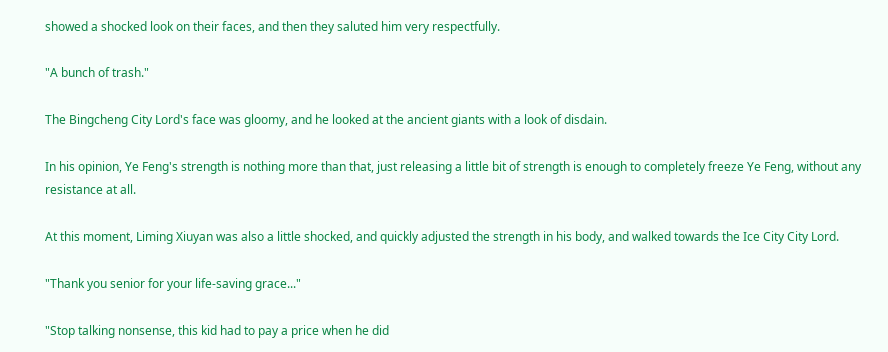showed a shocked look on their faces, and then they saluted him very respectfully.

"A bunch of trash."

The Bingcheng City Lord's face was gloomy, and he looked at the ancient giants with a look of disdain.

In his opinion, Ye Feng's strength is nothing more than that, just releasing a little bit of strength is enough to completely freeze Ye Feng, without any resistance at all.

At this moment, Liming Xiuyan was also a little shocked, and quickly adjusted the strength in his body, and walked towards the Ice City City Lord.

"Thank you senior for your life-saving grace..."

"Stop talking nonsense, this kid had to pay a price when he did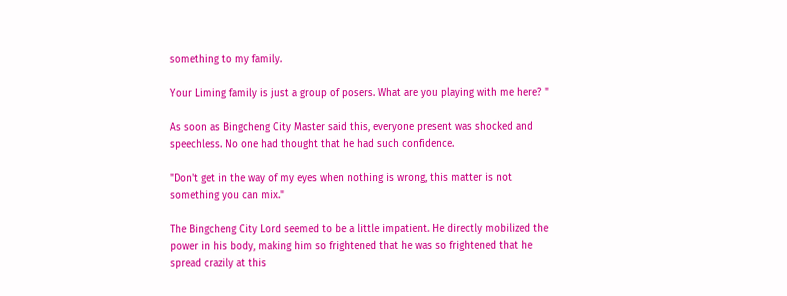something to my family.

Your Liming family is just a group of posers. What are you playing with me here? "

As soon as Bingcheng City Master said this, everyone present was shocked and speechless. No one had thought that he had such confidence.

"Don't get in the way of my eyes when nothing is wrong, this matter is not something you can mix."

The Bingcheng City Lord seemed to be a little impatient. He directly mobilized the power in his body, making him so frightened that he was so frightened that he spread crazily at this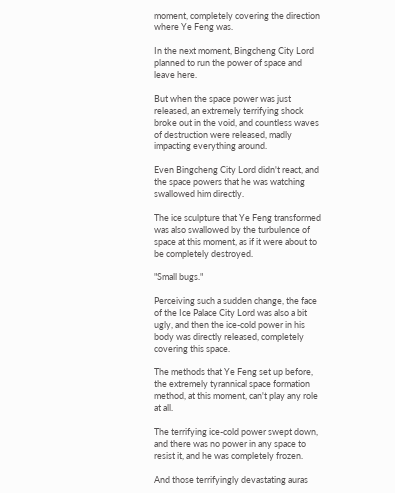moment, completely covering the direction where Ye Feng was.

In the next moment, Bingcheng City Lord planned to run the power of space and leave here.

But when the space power was just released, an extremely terrifying shock broke out in the void, and countless waves of destruction were released, madly impacting everything around.

Even Bingcheng City Lord didn't react, and the space powers that he was watching swallowed him directly.

The ice sculpture that Ye Feng transformed was also swallowed by the turbulence of space at this moment, as if it were about to be completely destroyed.

"Small bugs."

Perceiving such a sudden change, the face of the Ice Palace City Lord was also a bit ugly, and then the ice-cold power in his body was directly released, completely covering this space.

The methods that Ye Feng set up before, the extremely tyrannical space formation method, at this moment, can't play any role at all.

The terrifying ice-cold power swept down, and there was no power in any space to resist it, and he was completely frozen.

And those terrifyingly devastating auras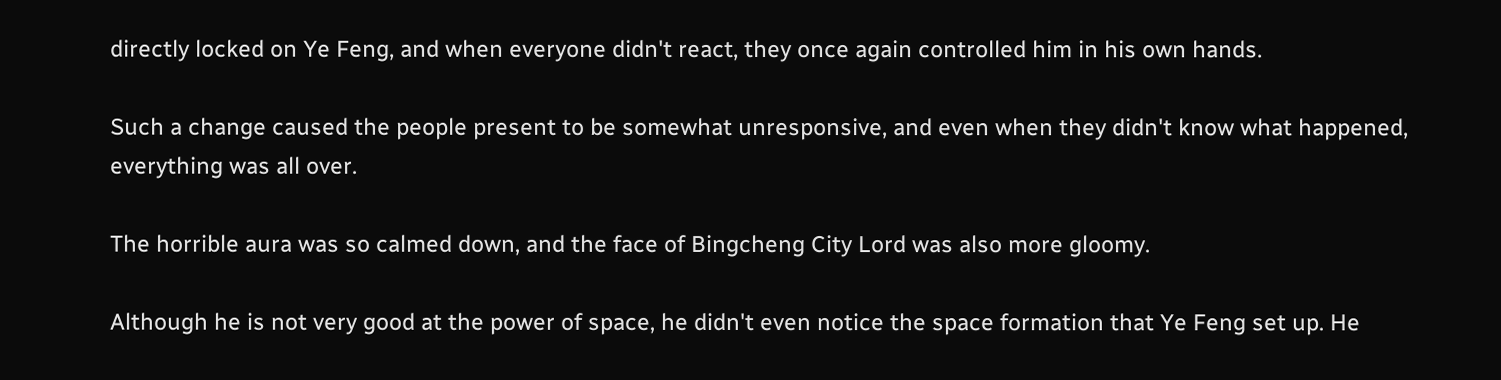directly locked on Ye Feng, and when everyone didn't react, they once again controlled him in his own hands.

Such a change caused the people present to be somewhat unresponsive, and even when they didn't know what happened, everything was all over.

The horrible aura was so calmed down, and the face of Bingcheng City Lord was also more gloomy.

Although he is not very good at the power of space, he didn't even notice the space formation that Ye Feng set up. He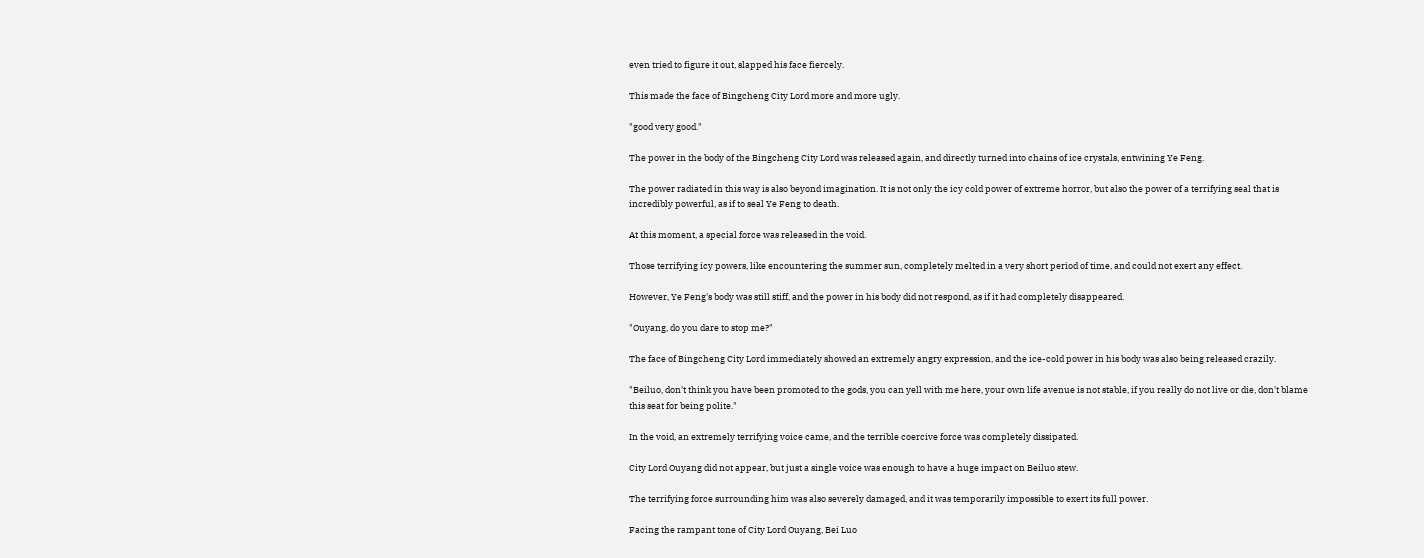even tried to figure it out, slapped his face fiercely.

This made the face of Bingcheng City Lord more and more ugly.

"good very good."

The power in the body of the Bingcheng City Lord was released again, and directly turned into chains of ice crystals, entwining Ye Feng.

The power radiated in this way is also beyond imagination. It is not only the icy cold power of extreme horror, but also the power of a terrifying seal that is incredibly powerful, as if to seal Ye Feng to death.

At this moment, a special force was released in the void.

Those terrifying icy powers, like encountering the summer sun, completely melted in a very short period of time, and could not exert any effect.

However, Ye Feng's body was still stiff, and the power in his body did not respond, as if it had completely disappeared.

"Ouyang, do you dare to stop me?"

The face of Bingcheng City Lord immediately showed an extremely angry expression, and the ice-cold power in his body was also being released crazily.

"Beiluo, don't think you have been promoted to the gods, you can yell with me here, your own life avenue is not stable, if you really do not live or die, don't blame this seat for being polite."

In the void, an extremely terrifying voice came, and the terrible coercive force was completely dissipated.

City Lord Ouyang did not appear, but just a single voice was enough to have a huge impact on Beiluo stew.

The terrifying force surrounding him was also severely damaged, and it was temporarily impossible to exert its full power.

Facing the rampant tone of City Lord Ouyang, Bei Luo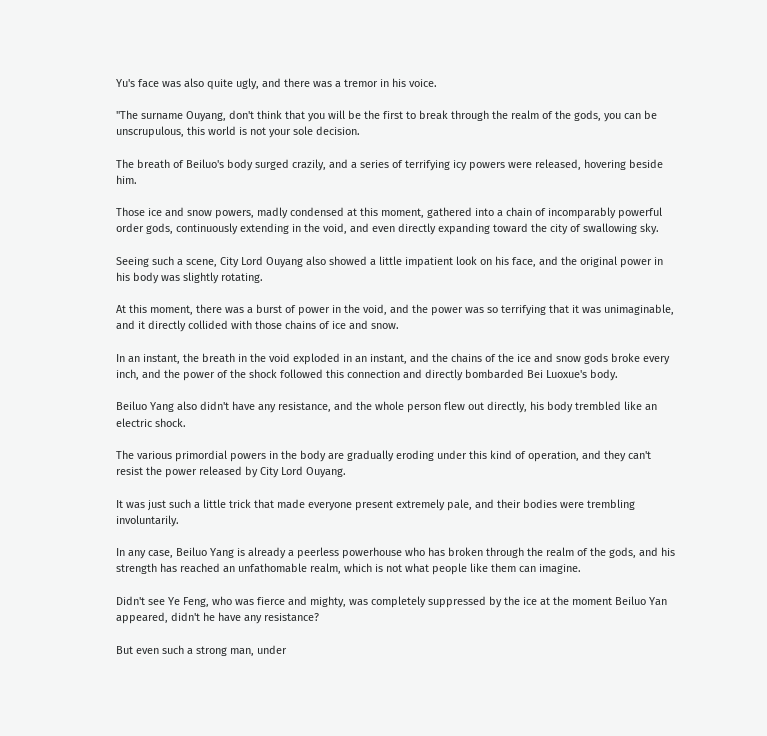Yu's face was also quite ugly, and there was a tremor in his voice.

"The surname Ouyang, don't think that you will be the first to break through the realm of the gods, you can be unscrupulous, this world is not your sole decision.

The breath of Beiluo's body surged crazily, and a series of terrifying icy powers were released, hovering beside him.

Those ice and snow powers, madly condensed at this moment, gathered into a chain of incomparably powerful order gods, continuously extending in the void, and even directly expanding toward the city of swallowing sky.

Seeing such a scene, City Lord Ouyang also showed a little impatient look on his face, and the original power in his body was slightly rotating.

At this moment, there was a burst of power in the void, and the power was so terrifying that it was unimaginable, and it directly collided with those chains of ice and snow.

In an instant, the breath in the void exploded in an instant, and the chains of the ice and snow gods broke every inch, and the power of the shock followed this connection and directly bombarded Bei Luoxue's body.

Beiluo Yang also didn't have any resistance, and the whole person flew out directly, his body trembled like an electric shock.

The various primordial powers in the body are gradually eroding under this kind of operation, and they can't resist the power released by City Lord Ouyang.

It was just such a little trick that made everyone present extremely pale, and their bodies were trembling involuntarily.

In any case, Beiluo Yang is already a peerless powerhouse who has broken through the realm of the gods, and his strength has reached an unfathomable realm, which is not what people like them can imagine.

Didn't see Ye Feng, who was fierce and mighty, was completely suppressed by the ice at the moment Beiluo Yan appeared, didn't he have any resistance?

But even such a strong man, under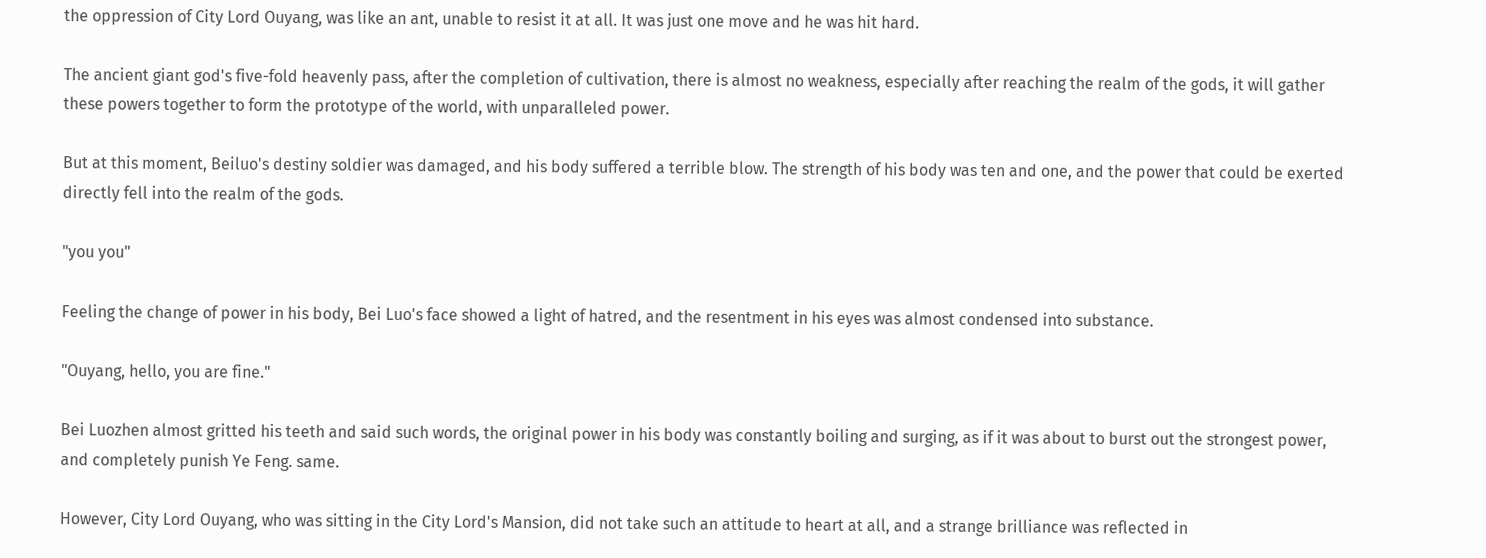the oppression of City Lord Ouyang, was like an ant, unable to resist it at all. It was just one move and he was hit hard.

The ancient giant god's five-fold heavenly pass, after the completion of cultivation, there is almost no weakness, especially after reaching the realm of the gods, it will gather these powers together to form the prototype of the world, with unparalleled power.

But at this moment, Beiluo's destiny soldier was damaged, and his body suffered a terrible blow. The strength of his body was ten and one, and the power that could be exerted directly fell into the realm of the gods.

"you you"

Feeling the change of power in his body, Bei Luo's face showed a light of hatred, and the resentment in his eyes was almost condensed into substance.

"Ouyang, hello, you are fine."

Bei Luozhen almost gritted his teeth and said such words, the original power in his body was constantly boiling and surging, as if it was about to burst out the strongest power, and completely punish Ye Feng. same.

However, City Lord Ouyang, who was sitting in the City Lord's Mansion, did not take such an attitude to heart at all, and a strange brilliance was reflected in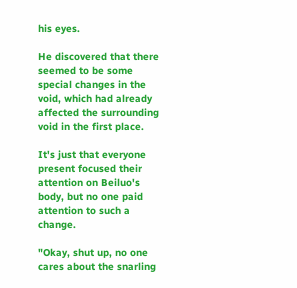his eyes.

He discovered that there seemed to be some special changes in the void, which had already affected the surrounding void in the first place.

It's just that everyone present focused their attention on Beiluo's body, but no one paid attention to such a change.

"Okay, shut up, no one cares about the snarling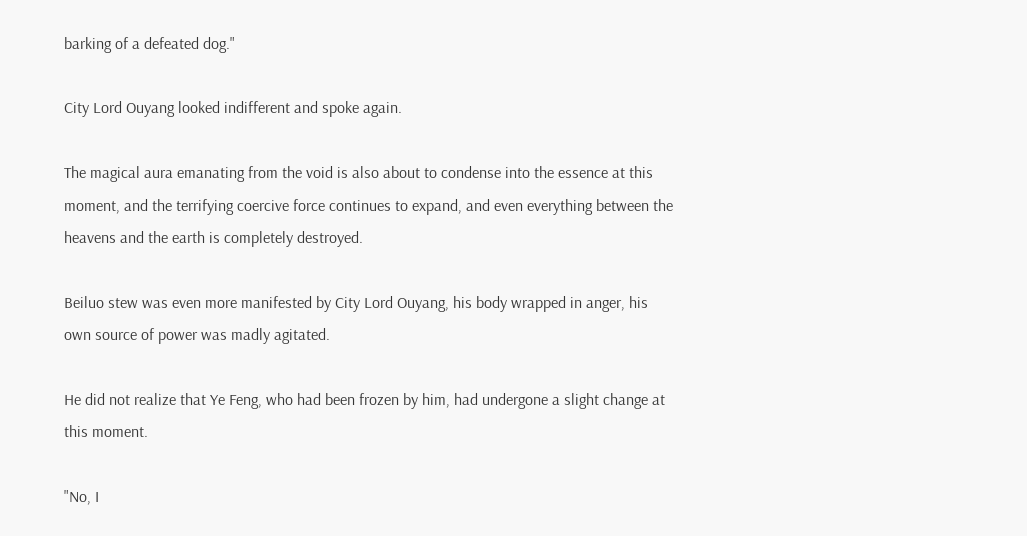barking of a defeated dog."

City Lord Ouyang looked indifferent and spoke again.

The magical aura emanating from the void is also about to condense into the essence at this moment, and the terrifying coercive force continues to expand, and even everything between the heavens and the earth is completely destroyed.

Beiluo stew was even more manifested by City Lord Ouyang, his body wrapped in anger, his own source of power was madly agitated.

He did not realize that Ye Feng, who had been frozen by him, had undergone a slight change at this moment.

"No, I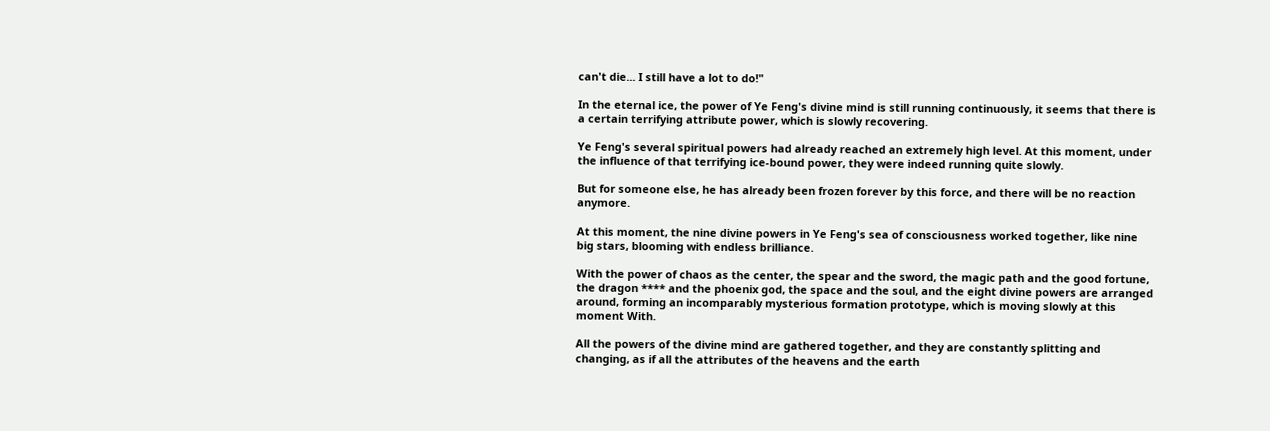can't die... I still have a lot to do!"

In the eternal ice, the power of Ye Feng's divine mind is still running continuously, it seems that there is a certain terrifying attribute power, which is slowly recovering.

Ye Feng's several spiritual powers had already reached an extremely high level. At this moment, under the influence of that terrifying ice-bound power, they were indeed running quite slowly.

But for someone else, he has already been frozen forever by this force, and there will be no reaction anymore.

At this moment, the nine divine powers in Ye Feng's sea of consciousness worked together, like nine big stars, blooming with endless brilliance.

With the power of chaos as the center, the spear and the sword, the magic path and the good fortune, the dragon **** and the phoenix god, the space and the soul, and the eight divine powers are arranged around, forming an incomparably mysterious formation prototype, which is moving slowly at this moment With.

All the powers of the divine mind are gathered together, and they are constantly splitting and changing, as if all the attributes of the heavens and the earth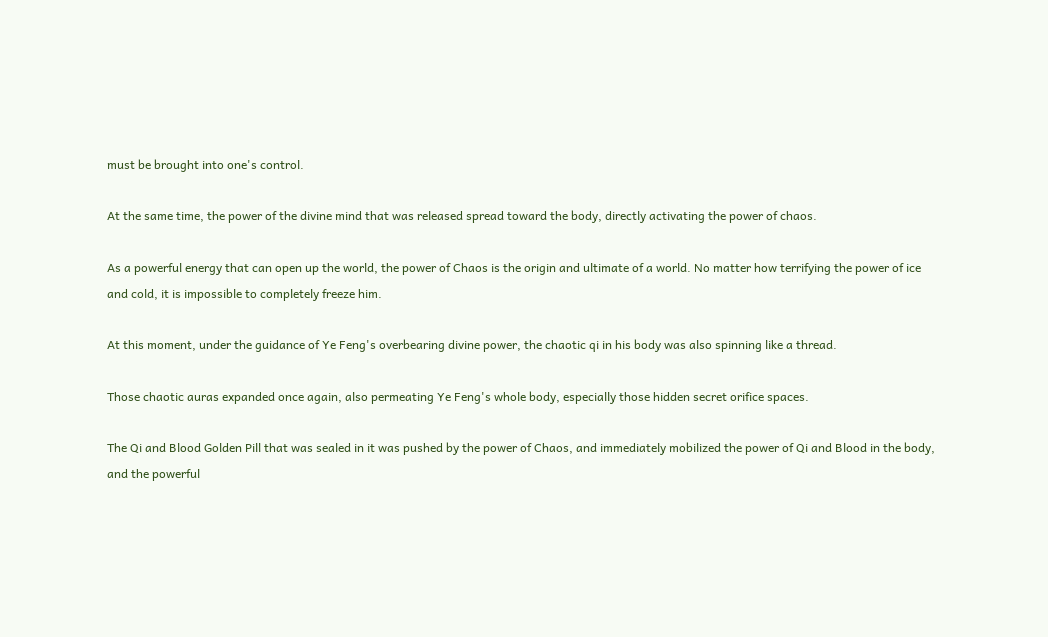must be brought into one's control.

At the same time, the power of the divine mind that was released spread toward the body, directly activating the power of chaos.

As a powerful energy that can open up the world, the power of Chaos is the origin and ultimate of a world. No matter how terrifying the power of ice and cold, it is impossible to completely freeze him.

At this moment, under the guidance of Ye Feng's overbearing divine power, the chaotic qi in his body was also spinning like a thread.

Those chaotic auras expanded once again, also permeating Ye Feng's whole body, especially those hidden secret orifice spaces.

The Qi and Blood Golden Pill that was sealed in it was pushed by the power of Chaos, and immediately mobilized the power of Qi and Blood in the body, and the powerful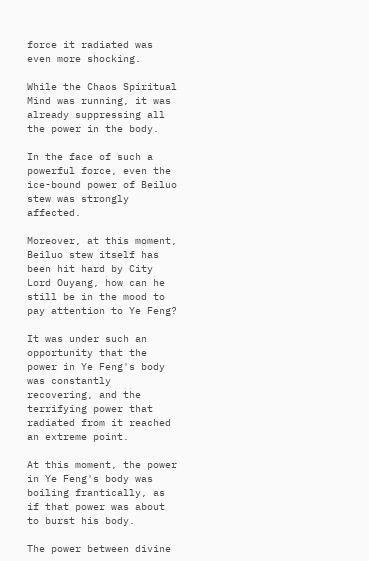force it radiated was even more shocking.

While the Chaos Spiritual Mind was running, it was already suppressing all the power in the body.

In the face of such a powerful force, even the ice-bound power of Beiluo stew was strongly affected.

Moreover, at this moment, Beiluo stew itself has been hit hard by City Lord Ouyang, how can he still be in the mood to pay attention to Ye Feng?

It was under such an opportunity that the power in Ye Feng's body was constantly recovering, and the terrifying power that radiated from it reached an extreme point.

At this moment, the power in Ye Feng's body was boiling frantically, as if that power was about to burst his body.

The power between divine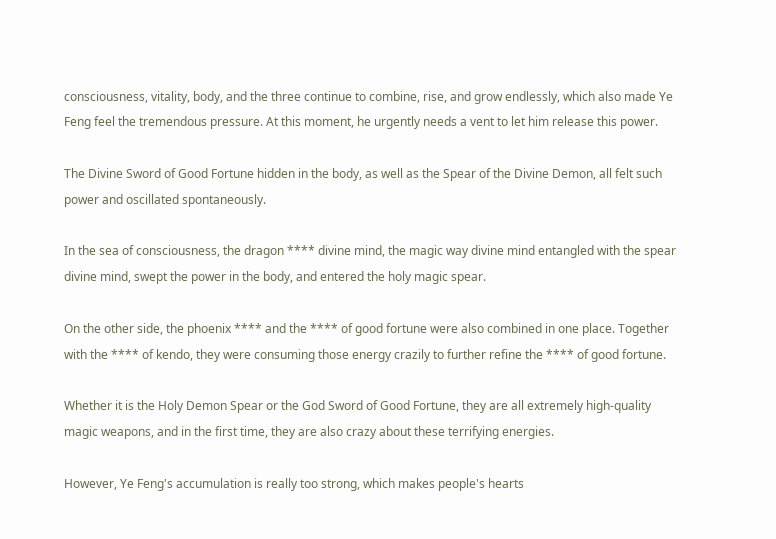consciousness, vitality, body, and the three continue to combine, rise, and grow endlessly, which also made Ye Feng feel the tremendous pressure. At this moment, he urgently needs a vent to let him release this power.

The Divine Sword of Good Fortune hidden in the body, as well as the Spear of the Divine Demon, all felt such power and oscillated spontaneously.

In the sea of consciousness, the dragon **** divine mind, the magic way divine mind entangled with the spear divine mind, swept the power in the body, and entered the holy magic spear.

On the other side, the phoenix **** and the **** of good fortune were also combined in one place. Together with the **** of kendo, they were consuming those energy crazily to further refine the **** of good fortune.

Whether it is the Holy Demon Spear or the God Sword of Good Fortune, they are all extremely high-quality magic weapons, and in the first time, they are also crazy about these terrifying energies.

However, Ye Feng's accumulation is really too strong, which makes people's hearts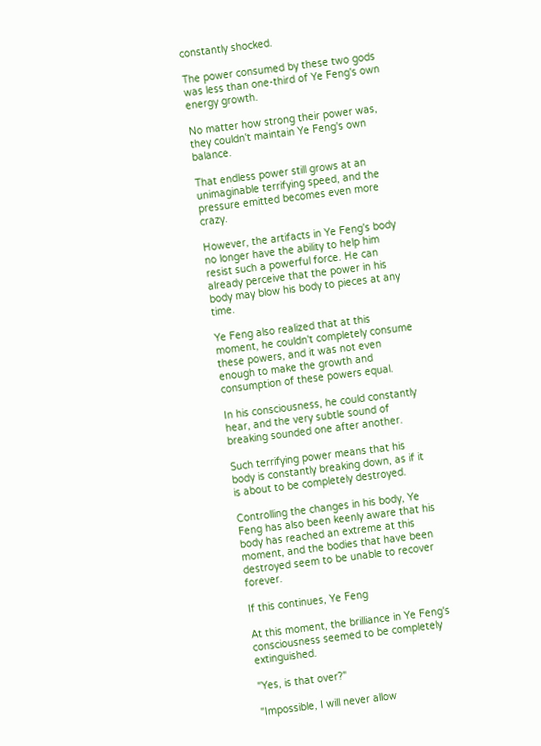constantly shocked.

The power consumed by these two gods was less than one-third of Ye Feng's own energy growth.

No matter how strong their power was, they couldn't maintain Ye Feng's own balance.

That endless power still grows at an unimaginable terrifying speed, and the pressure emitted becomes even more crazy.

However, the artifacts in Ye Feng's body no longer have the ability to help him resist such a powerful force. He can already perceive that the power in his body may blow his body to pieces at any time.

Ye Feng also realized that at this moment, he couldn't completely consume these powers, and it was not even enough to make the growth and consumption of these powers equal.

In his consciousness, he could constantly hear, and the very subtle sound of breaking sounded one after another.

Such terrifying power means that his body is constantly breaking down, as if it is about to be completely destroyed.

Controlling the changes in his body, Ye Feng has also been keenly aware that his body has reached an extreme at this moment, and the bodies that have been destroyed seem to be unable to recover forever.

If this continues, Ye Feng

At this moment, the brilliance in Ye Feng's consciousness seemed to be completely extinguished.

"Yes, is that over?"

"Impossible, I will never allow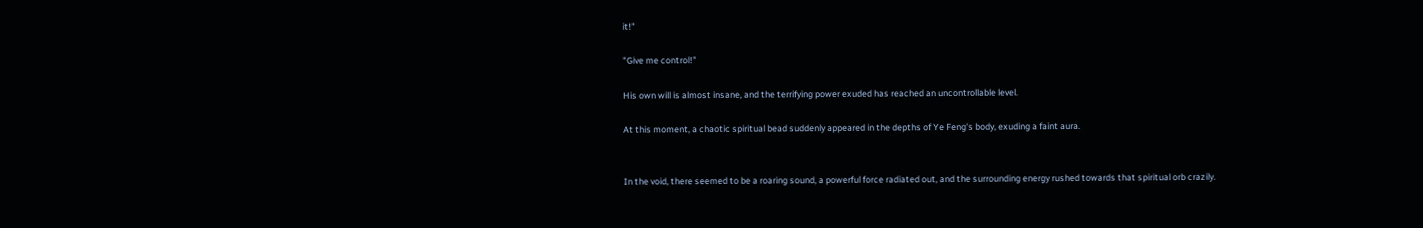it!"

"Give me control!"

His own will is almost insane, and the terrifying power exuded has reached an uncontrollable level.

At this moment, a chaotic spiritual bead suddenly appeared in the depths of Ye Feng's body, exuding a faint aura.


In the void, there seemed to be a roaring sound, a powerful force radiated out, and the surrounding energy rushed towards that spiritual orb crazily.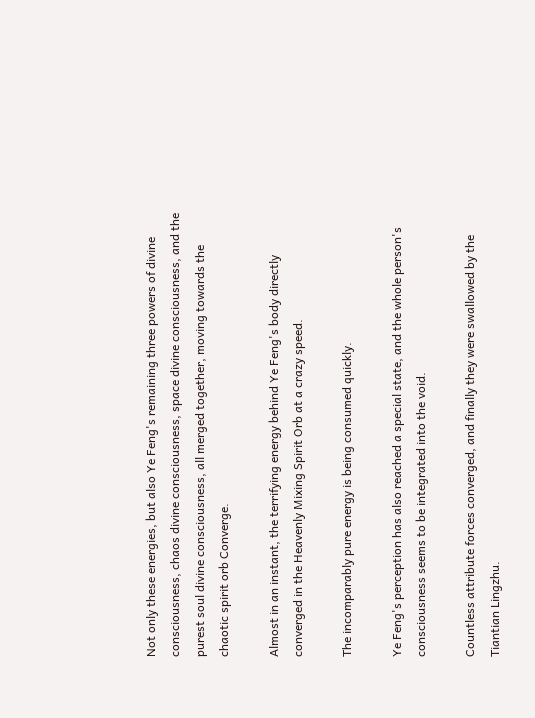Not only these energies, but also Ye Feng's remaining three powers of divine consciousness, chaos divine consciousness, space divine consciousness, and the purest soul divine consciousness, all merged together, moving towards the chaotic spirit orb Converge.

Almost in an instant, the terrifying energy behind Ye Feng's body directly converged in the Heavenly Mixing Spirit Orb at a crazy speed.

The incomparably pure energy is being consumed quickly.

Ye Feng's perception has also reached a special state, and the whole person's consciousness seems to be integrated into the void.

Countless attribute forces converged, and finally they were swallowed by the Tiantian Lingzhu.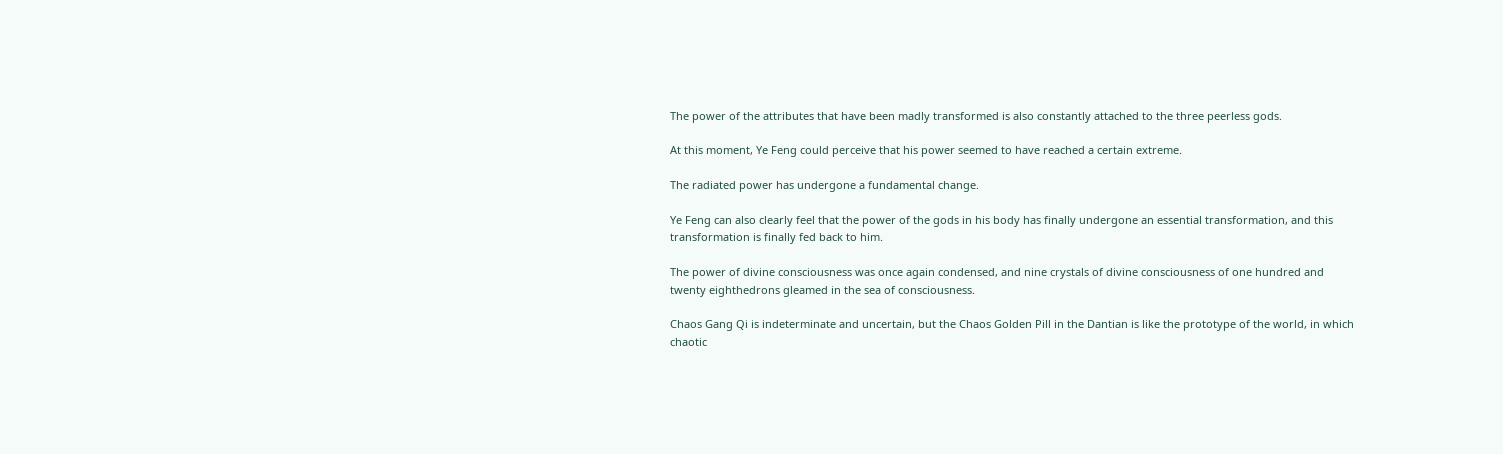The power of the attributes that have been madly transformed is also constantly attached to the three peerless gods.

At this moment, Ye Feng could perceive that his power seemed to have reached a certain extreme.

The radiated power has undergone a fundamental change.

Ye Feng can also clearly feel that the power of the gods in his body has finally undergone an essential transformation, and this transformation is finally fed back to him.

The power of divine consciousness was once again condensed, and nine crystals of divine consciousness of one hundred and twenty eighthedrons gleamed in the sea of consciousness.

Chaos Gang Qi is indeterminate and uncertain, but the Chaos Golden Pill in the Dantian is like the prototype of the world, in which chaotic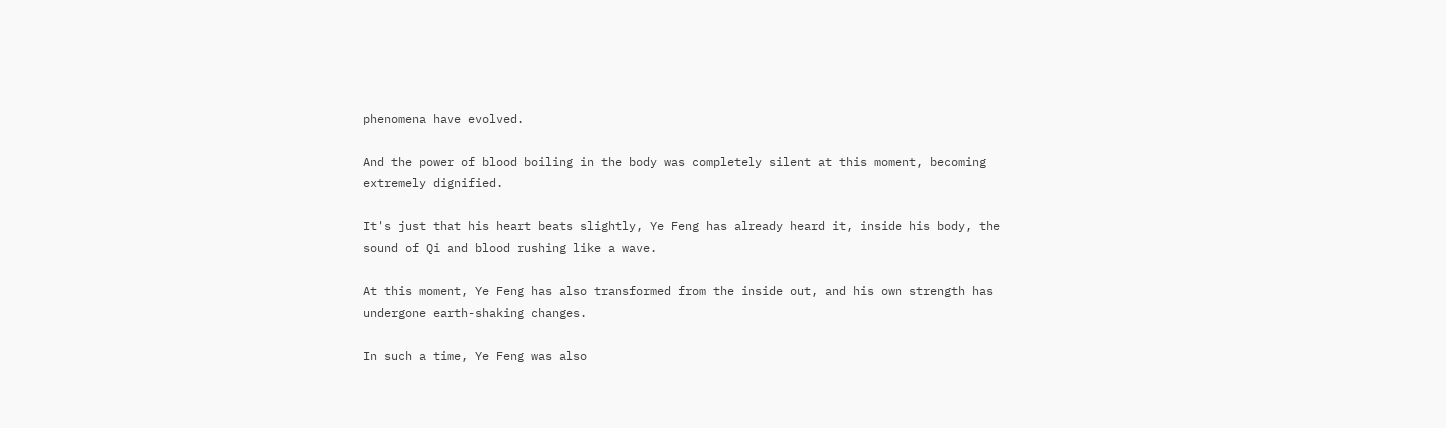phenomena have evolved.

And the power of blood boiling in the body was completely silent at this moment, becoming extremely dignified.

It's just that his heart beats slightly, Ye Feng has already heard it, inside his body, the sound of Qi and blood rushing like a wave.

At this moment, Ye Feng has also transformed from the inside out, and his own strength has undergone earth-shaking changes.

In such a time, Ye Feng was also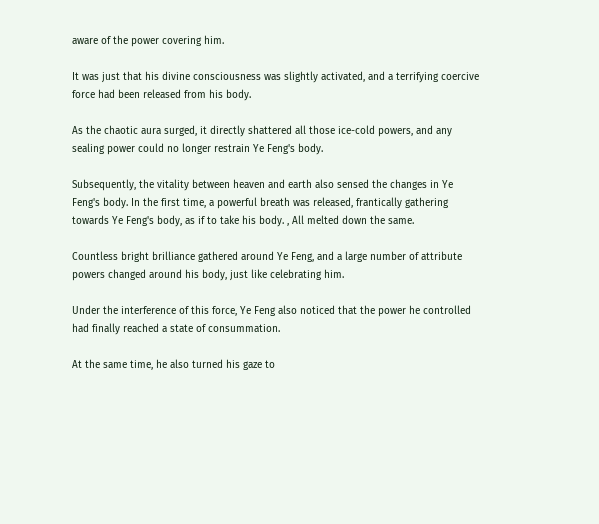aware of the power covering him.

It was just that his divine consciousness was slightly activated, and a terrifying coercive force had been released from his body.

As the chaotic aura surged, it directly shattered all those ice-cold powers, and any sealing power could no longer restrain Ye Feng's body.

Subsequently, the vitality between heaven and earth also sensed the changes in Ye Feng's body. In the first time, a powerful breath was released, frantically gathering towards Ye Feng's body, as if to take his body. , All melted down the same.

Countless bright brilliance gathered around Ye Feng, and a large number of attribute powers changed around his body, just like celebrating him.

Under the interference of this force, Ye Feng also noticed that the power he controlled had finally reached a state of consummation.

At the same time, he also turned his gaze to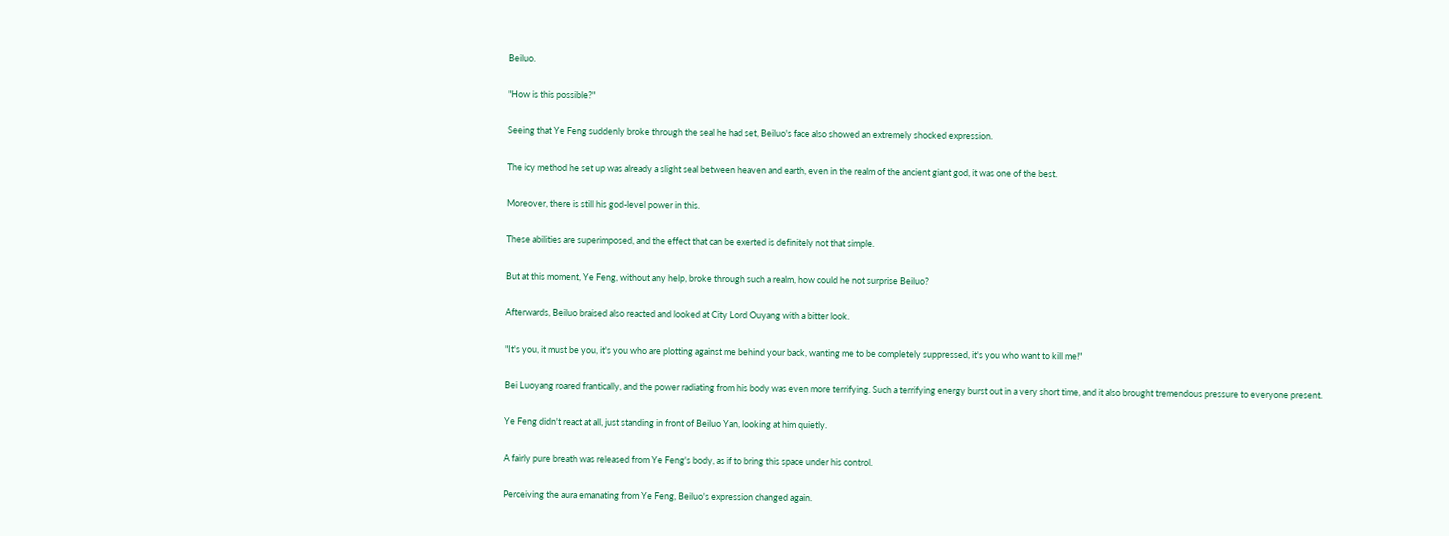Beiluo.

"How is this possible?"

Seeing that Ye Feng suddenly broke through the seal he had set, Beiluo's face also showed an extremely shocked expression.

The icy method he set up was already a slight seal between heaven and earth, even in the realm of the ancient giant god, it was one of the best.

Moreover, there is still his god-level power in this.

These abilities are superimposed, and the effect that can be exerted is definitely not that simple.

But at this moment, Ye Feng, without any help, broke through such a realm, how could he not surprise Beiluo?

Afterwards, Beiluo braised also reacted and looked at City Lord Ouyang with a bitter look.

"It's you, it must be you, it's you who are plotting against me behind your back, wanting me to be completely suppressed, it's you who want to kill me!"

Bei Luoyang roared frantically, and the power radiating from his body was even more terrifying. Such a terrifying energy burst out in a very short time, and it also brought tremendous pressure to everyone present.

Ye Feng didn't react at all, just standing in front of Beiluo Yan, looking at him quietly.

A fairly pure breath was released from Ye Feng's body, as if to bring this space under his control.

Perceiving the aura emanating from Ye Feng, Beiluo's expression changed again.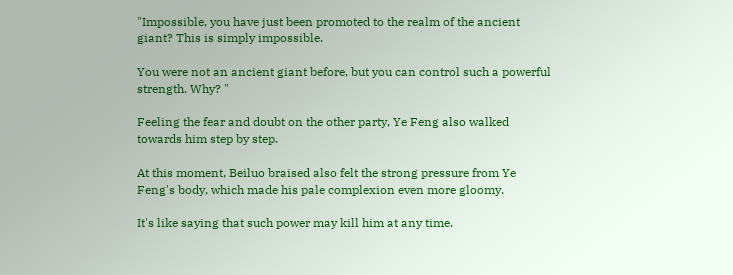"Impossible, you have just been promoted to the realm of the ancient giant? This is simply impossible.

You were not an ancient giant before, but you can control such a powerful strength. Why? "

Feeling the fear and doubt on the other party, Ye Feng also walked towards him step by step.

At this moment, Beiluo braised also felt the strong pressure from Ye Feng's body, which made his pale complexion even more gloomy.

It's like saying that such power may kill him at any time.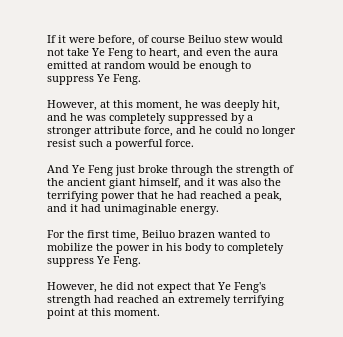If it were before, of course Beiluo stew would not take Ye Feng to heart, and even the aura emitted at random would be enough to suppress Ye Feng.

However, at this moment, he was deeply hit, and he was completely suppressed by a stronger attribute force, and he could no longer resist such a powerful force.

And Ye Feng just broke through the strength of the ancient giant himself, and it was also the terrifying power that he had reached a peak, and it had unimaginable energy.

For the first time, Beiluo brazen wanted to mobilize the power in his body to completely suppress Ye Feng.

However, he did not expect that Ye Feng's strength had reached an extremely terrifying point at this moment.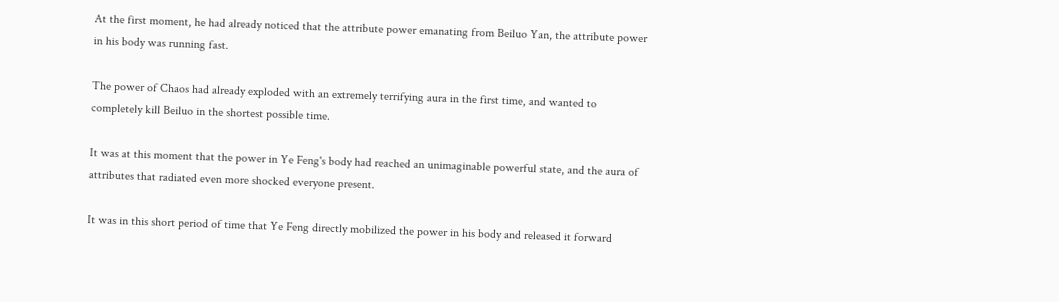At the first moment, he had already noticed that the attribute power emanating from Beiluo Yan, the attribute power in his body was running fast.

The power of Chaos had already exploded with an extremely terrifying aura in the first time, and wanted to completely kill Beiluo in the shortest possible time.

It was at this moment that the power in Ye Feng's body had reached an unimaginable powerful state, and the aura of attributes that radiated even more shocked everyone present.

It was in this short period of time that Ye Feng directly mobilized the power in his body and released it forward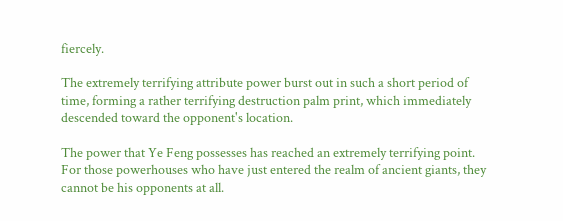fiercely.

The extremely terrifying attribute power burst out in such a short period of time, forming a rather terrifying destruction palm print, which immediately descended toward the opponent's location.

The power that Ye Feng possesses has reached an extremely terrifying point. For those powerhouses who have just entered the realm of ancient giants, they cannot be his opponents at all.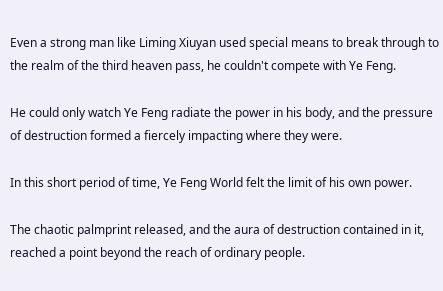Even a strong man like Liming Xiuyan used special means to break through to the realm of the third heaven pass, he couldn't compete with Ye Feng.

He could only watch Ye Feng radiate the power in his body, and the pressure of destruction formed a fiercely impacting where they were.

In this short period of time, Ye Feng World felt the limit of his own power.

The chaotic palmprint released, and the aura of destruction contained in it, reached a point beyond the reach of ordinary people.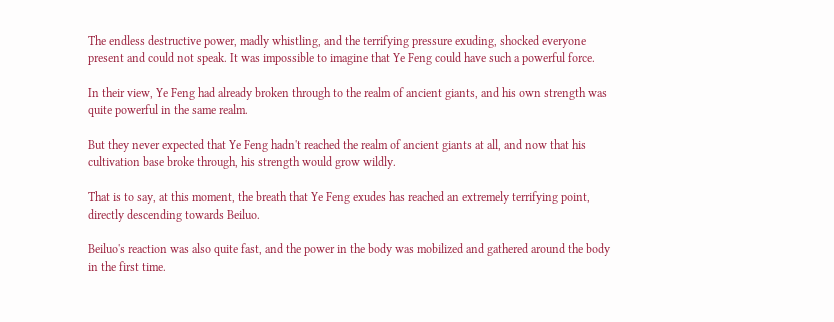The endless destructive power, madly whistling, and the terrifying pressure exuding, shocked everyone present and could not speak. It was impossible to imagine that Ye Feng could have such a powerful force.

In their view, Ye Feng had already broken through to the realm of ancient giants, and his own strength was quite powerful in the same realm.

But they never expected that Ye Feng hadn't reached the realm of ancient giants at all, and now that his cultivation base broke through, his strength would grow wildly.

That is to say, at this moment, the breath that Ye Feng exudes has reached an extremely terrifying point, directly descending towards Beiluo.

Beiluo's reaction was also quite fast, and the power in the body was mobilized and gathered around the body in the first time.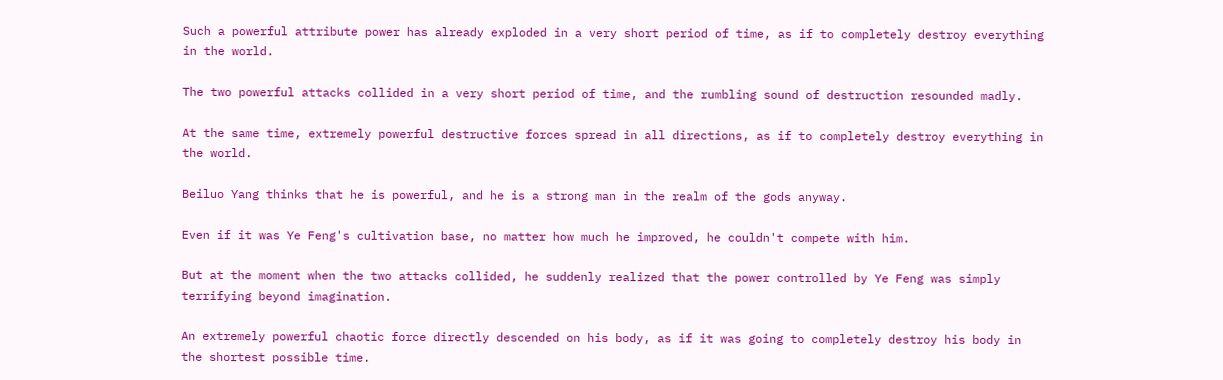Such a powerful attribute power has already exploded in a very short period of time, as if to completely destroy everything in the world.

The two powerful attacks collided in a very short period of time, and the rumbling sound of destruction resounded madly.

At the same time, extremely powerful destructive forces spread in all directions, as if to completely destroy everything in the world.

Beiluo Yang thinks that he is powerful, and he is a strong man in the realm of the gods anyway.

Even if it was Ye Feng's cultivation base, no matter how much he improved, he couldn't compete with him.

But at the moment when the two attacks collided, he suddenly realized that the power controlled by Ye Feng was simply terrifying beyond imagination.

An extremely powerful chaotic force directly descended on his body, as if it was going to completely destroy his body in the shortest possible time.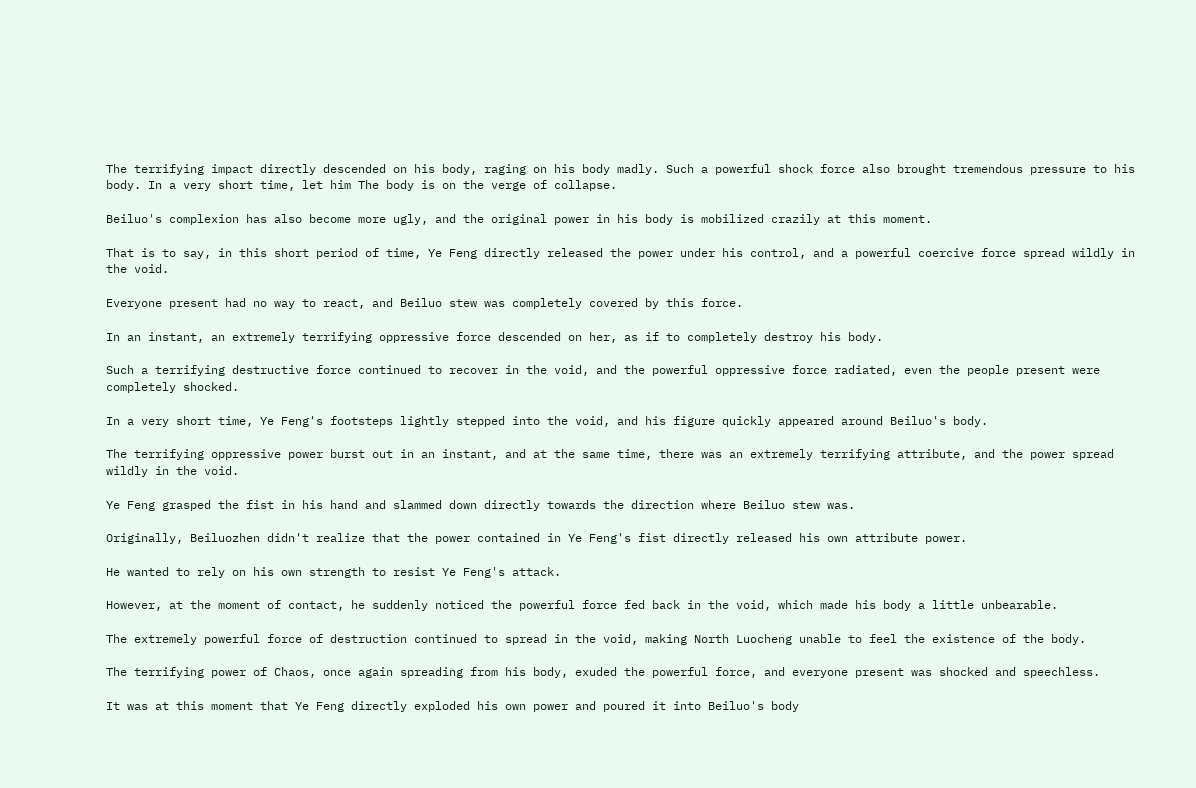The terrifying impact directly descended on his body, raging on his body madly. Such a powerful shock force also brought tremendous pressure to his body. In a very short time, let him The body is on the verge of collapse.

Beiluo's complexion has also become more ugly, and the original power in his body is mobilized crazily at this moment.

That is to say, in this short period of time, Ye Feng directly released the power under his control, and a powerful coercive force spread wildly in the void.

Everyone present had no way to react, and Beiluo stew was completely covered by this force.

In an instant, an extremely terrifying oppressive force descended on her, as if to completely destroy his body.

Such a terrifying destructive force continued to recover in the void, and the powerful oppressive force radiated, even the people present were completely shocked.

In a very short time, Ye Feng's footsteps lightly stepped into the void, and his figure quickly appeared around Beiluo's body.

The terrifying oppressive power burst out in an instant, and at the same time, there was an extremely terrifying attribute, and the power spread wildly in the void.

Ye Feng grasped the fist in his hand and slammed down directly towards the direction where Beiluo stew was.

Originally, Beiluozhen didn't realize that the power contained in Ye Feng's fist directly released his own attribute power.

He wanted to rely on his own strength to resist Ye Feng's attack.

However, at the moment of contact, he suddenly noticed the powerful force fed back in the void, which made his body a little unbearable.

The extremely powerful force of destruction continued to spread in the void, making North Luocheng unable to feel the existence of the body.

The terrifying power of Chaos, once again spreading from his body, exuded the powerful force, and everyone present was shocked and speechless.

It was at this moment that Ye Feng directly exploded his own power and poured it into Beiluo's body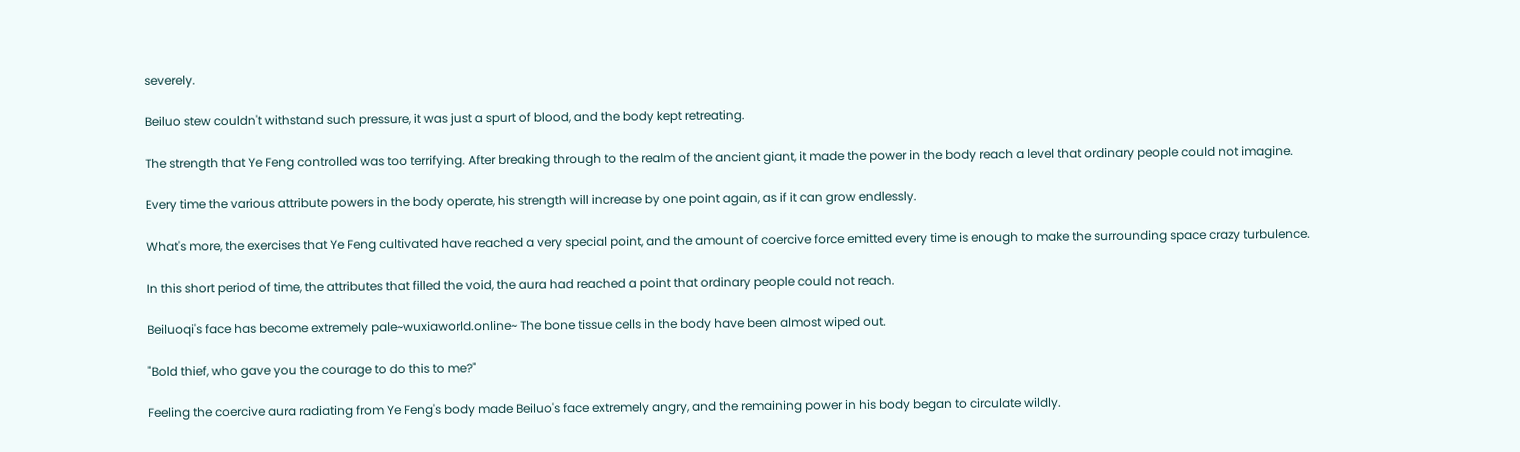severely.

Beiluo stew couldn't withstand such pressure, it was just a spurt of blood, and the body kept retreating.

The strength that Ye Feng controlled was too terrifying. After breaking through to the realm of the ancient giant, it made the power in the body reach a level that ordinary people could not imagine.

Every time the various attribute powers in the body operate, his strength will increase by one point again, as if it can grow endlessly.

What's more, the exercises that Ye Feng cultivated have reached a very special point, and the amount of coercive force emitted every time is enough to make the surrounding space crazy turbulence.

In this short period of time, the attributes that filled the void, the aura had reached a point that ordinary people could not reach.

Beiluoqi's face has become extremely pale~wuxiaworld.online~ The bone tissue cells in the body have been almost wiped out.

"Bold thief, who gave you the courage to do this to me?"

Feeling the coercive aura radiating from Ye Feng's body made Beiluo's face extremely angry, and the remaining power in his body began to circulate wildly.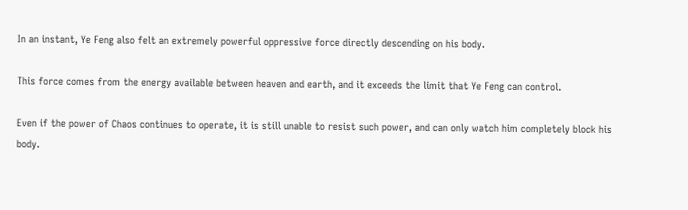In an instant, Ye Feng also felt an extremely powerful oppressive force directly descending on his body.

This force comes from the energy available between heaven and earth, and it exceeds the limit that Ye Feng can control.

Even if the power of Chaos continues to operate, it is still unable to resist such power, and can only watch him completely block his body.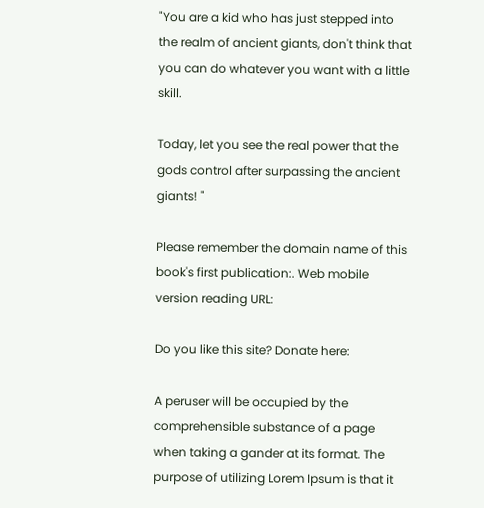"You are a kid who has just stepped into the realm of ancient giants, don't think that you can do whatever you want with a little skill.

Today, let you see the real power that the gods control after surpassing the ancient giants! "

Please remember the domain name of this book's first publication:. Web mobile version reading URL:

Do you like this site? Donate here:

A peruser will be occupied by the comprehensible substance of a page when taking a gander at its format. The purpose of utilizing Lorem Ipsum is that it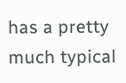has a pretty much typical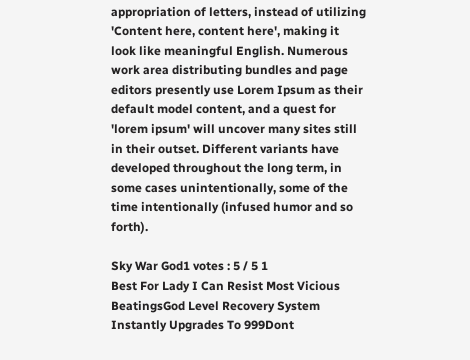appropriation of letters, instead of utilizing 'Content here, content here', making it look like meaningful English. Numerous work area distributing bundles and page editors presently use Lorem Ipsum as their default model content, and a quest for 'lorem ipsum' will uncover many sites still in their outset. Different variants have developed throughout the long term, in some cases unintentionally, some of the time intentionally (infused humor and so forth).

Sky War God1 votes : 5 / 5 1
Best For Lady I Can Resist Most Vicious BeatingsGod Level Recovery System Instantly Upgrades To 999Dont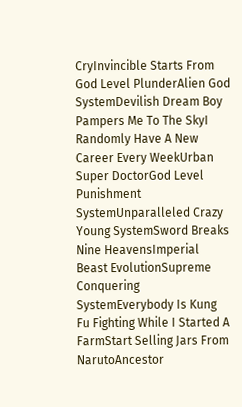CryInvincible Starts From God Level PlunderAlien God SystemDevilish Dream Boy Pampers Me To The SkyI Randomly Have A New Career Every WeekUrban Super DoctorGod Level Punishment SystemUnparalleled Crazy Young SystemSword Breaks Nine HeavensImperial Beast EvolutionSupreme Conquering SystemEverybody Is Kung Fu Fighting While I Started A FarmStart Selling Jars From NarutoAncestor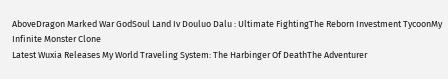AboveDragon Marked War GodSoul Land Iv Douluo Dalu : Ultimate FightingThe Reborn Investment TycoonMy Infinite Monster Clone
Latest Wuxia Releases My World Traveling System: The Harbinger Of DeathThe Adventurer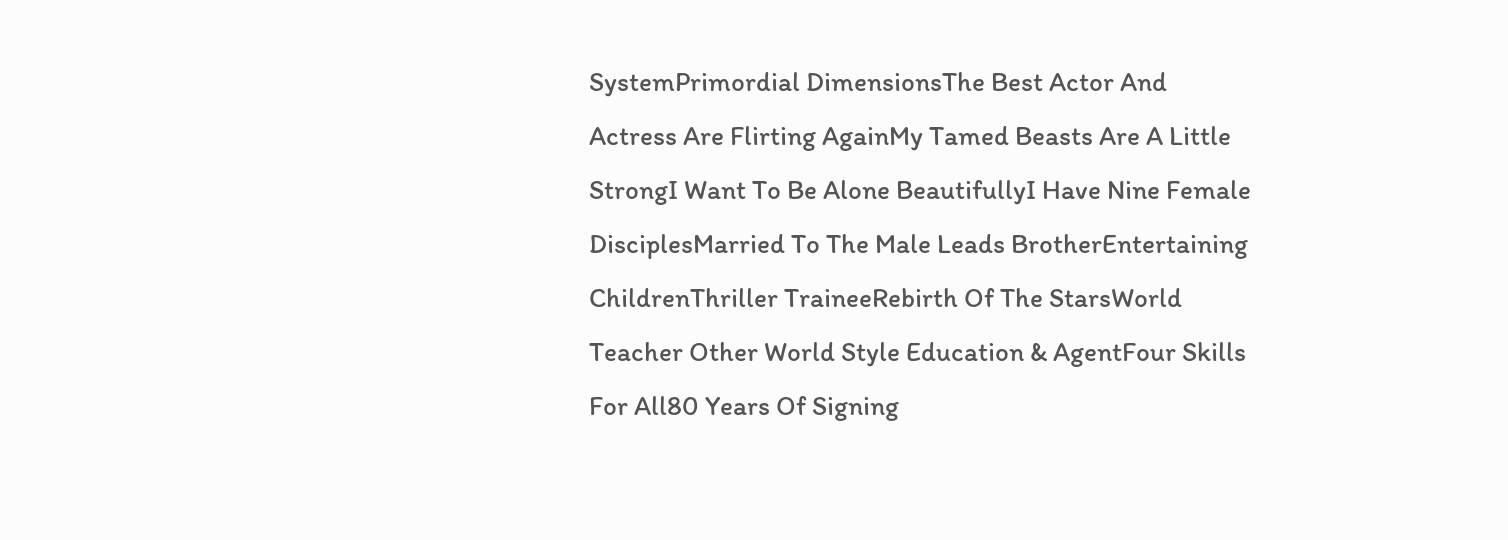SystemPrimordial DimensionsThe Best Actor And Actress Are Flirting AgainMy Tamed Beasts Are A Little StrongI Want To Be Alone BeautifullyI Have Nine Female DisciplesMarried To The Male Leads BrotherEntertaining ChildrenThriller TraineeRebirth Of The StarsWorld Teacher Other World Style Education & AgentFour Skills For All80 Years Of Signing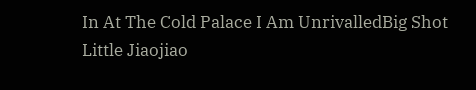In At The Cold Palace I Am UnrivalledBig Shot Little Jiaojiao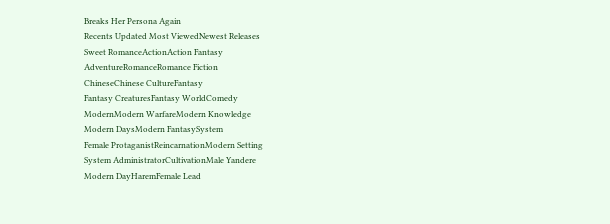Breaks Her Persona Again
Recents Updated Most ViewedNewest Releases
Sweet RomanceActionAction Fantasy
AdventureRomanceRomance Fiction
ChineseChinese CultureFantasy
Fantasy CreaturesFantasy WorldComedy
ModernModern WarfareModern Knowledge
Modern DaysModern FantasySystem
Female ProtaganistReincarnationModern Setting
System AdministratorCultivationMale Yandere
Modern DayHaremFemale Lead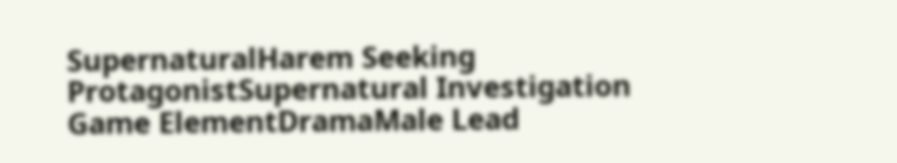SupernaturalHarem Seeking ProtagonistSupernatural Investigation
Game ElementDramaMale Lead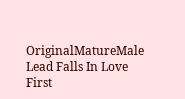OriginalMatureMale Lead Falls In Love First